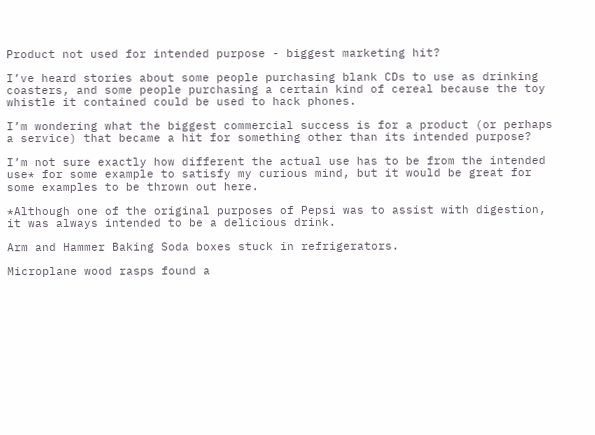Product not used for intended purpose - biggest marketing hit?

I’ve heard stories about some people purchasing blank CDs to use as drinking coasters, and some people purchasing a certain kind of cereal because the toy whistle it contained could be used to hack phones.

I’m wondering what the biggest commercial success is for a product (or perhaps a service) that became a hit for something other than its intended purpose?

I’m not sure exactly how different the actual use has to be from the intended use* for some example to satisfy my curious mind, but it would be great for some examples to be thrown out here.

*Although one of the original purposes of Pepsi was to assist with digestion, it was always intended to be a delicious drink.

Arm and Hammer Baking Soda boxes stuck in refrigerators.

Microplane wood rasps found a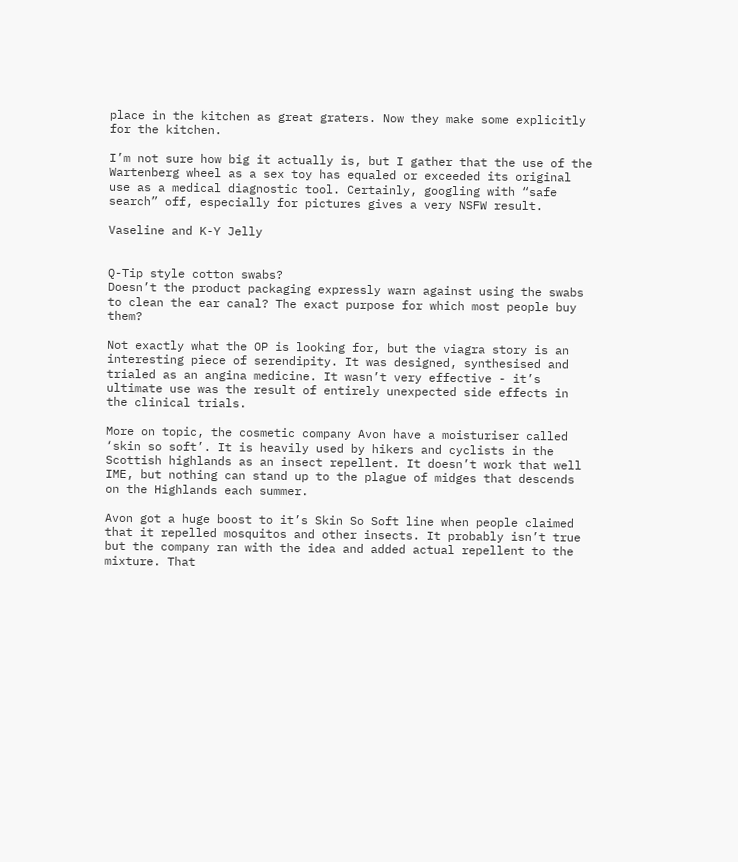place in the kitchen as great graters. Now they make some explicitly for the kitchen.

I’m not sure how big it actually is, but I gather that the use of the Wartenberg wheel as a sex toy has equaled or exceeded its original use as a medical diagnostic tool. Certainly, googling with “safe search” off, especially for pictures gives a very NSFW result.

Vaseline and K-Y Jelly


Q-Tip style cotton swabs?
Doesn’t the product packaging expressly warn against using the swabs to clean the ear canal? The exact purpose for which most people buy them?

Not exactly what the OP is looking for, but the viagra story is an interesting piece of serendipity. It was designed, synthesised and trialed as an angina medicine. It wasn’t very effective - it’s ultimate use was the result of entirely unexpected side effects in the clinical trials.

More on topic, the cosmetic company Avon have a moisturiser called ‘skin so soft’. It is heavily used by hikers and cyclists in the Scottish highlands as an insect repellent. It doesn’t work that well IME, but nothing can stand up to the plague of midges that descends on the Highlands each summer.

Avon got a huge boost to it’s Skin So Soft line when people claimed that it repelled mosquitos and other insects. It probably isn’t true but the company ran with the idea and added actual repellent to the mixture. That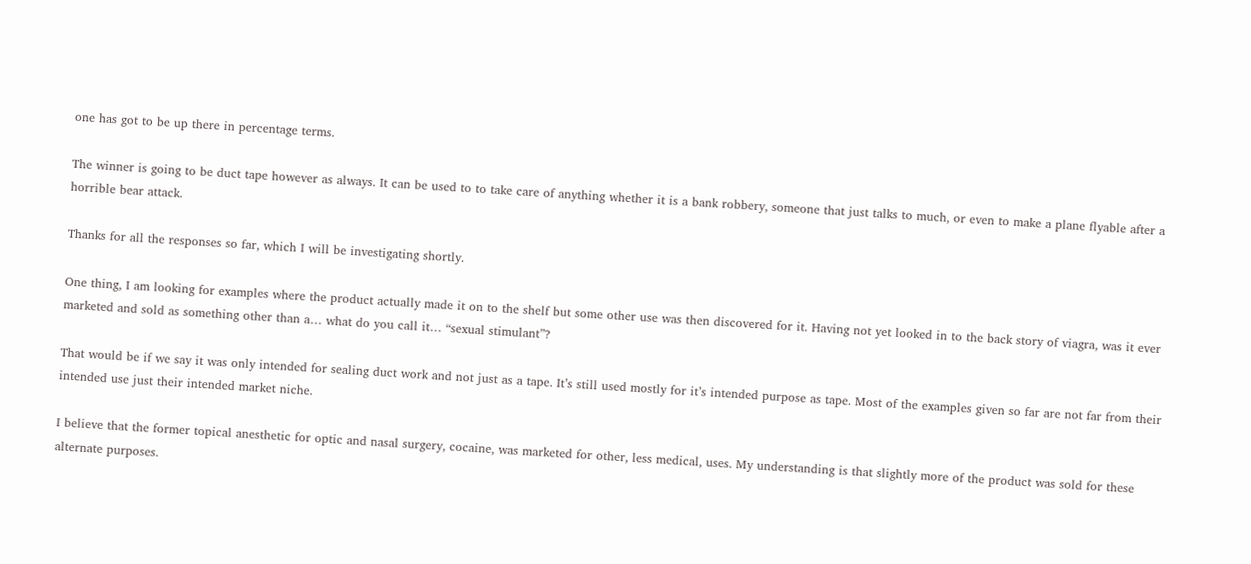one has got to be up there in percentage terms.

The winner is going to be duct tape however as always. It can be used to to take care of anything whether it is a bank robbery, someone that just talks to much, or even to make a plane flyable after a horrible bear attack.

Thanks for all the responses so far, which I will be investigating shortly.

One thing, I am looking for examples where the product actually made it on to the shelf but some other use was then discovered for it. Having not yet looked in to the back story of viagra, was it ever marketed and sold as something other than a… what do you call it… “sexual stimulant”?

That would be if we say it was only intended for sealing duct work and not just as a tape. It’s still used mostly for it’s intended purpose as tape. Most of the examples given so far are not far from their intended use just their intended market niche.

I believe that the former topical anesthetic for optic and nasal surgery, cocaine, was marketed for other, less medical, uses. My understanding is that slightly more of the product was sold for these alternate purposes.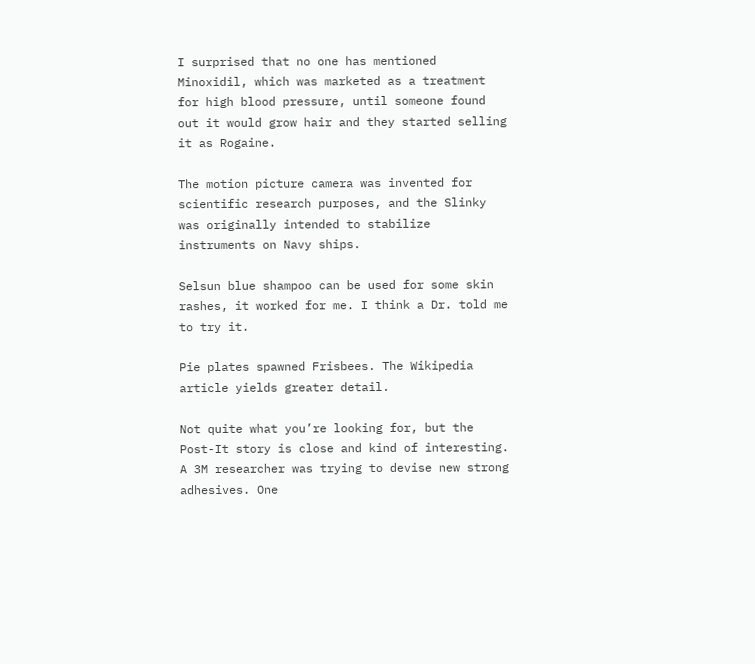I surprised that no one has mentioned Minoxidil, which was marketed as a treatment for high blood pressure, until someone found out it would grow hair and they started selling it as Rogaine.

The motion picture camera was invented for scientific research purposes, and the Slinky was originally intended to stabilize instruments on Navy ships.

Selsun blue shampoo can be used for some skin rashes, it worked for me. I think a Dr. told me to try it.

Pie plates spawned Frisbees. The Wikipedia article yields greater detail.

Not quite what you’re looking for, but the Post-It story is close and kind of interesting. A 3M researcher was trying to devise new strong adhesives. One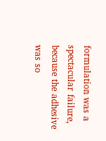formulation was a spectacular failure, because the adhesive was so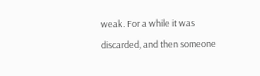weak. For a while it was discarded, and then someone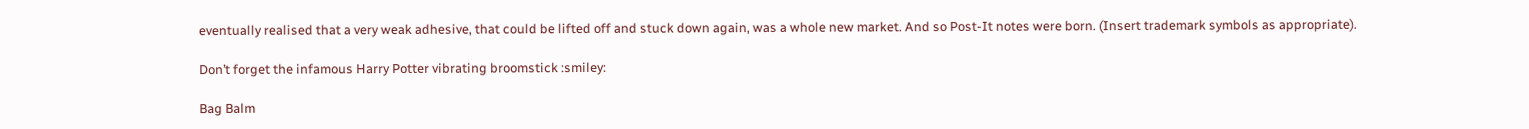eventually realised that a very weak adhesive, that could be lifted off and stuck down again, was a whole new market. And so Post-It notes were born. (Insert trademark symbols as appropriate).

Don’t forget the infamous Harry Potter vibrating broomstick :smiley:

Bag Balm